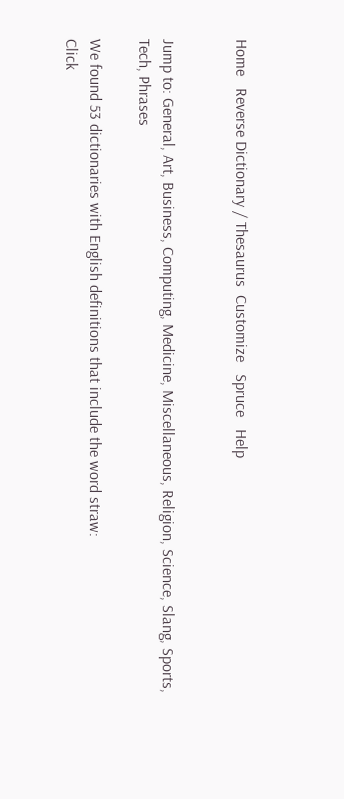Home   Reverse Dictionary / Thesaurus  Customize   Spruce   Help


Jump to: General, Art, Business, Computing, Medicine, Miscellaneous, Religion, Science, Slang, Sports, Tech, Phrases

We found 53 dictionaries with English definitions that include the word straw:
Click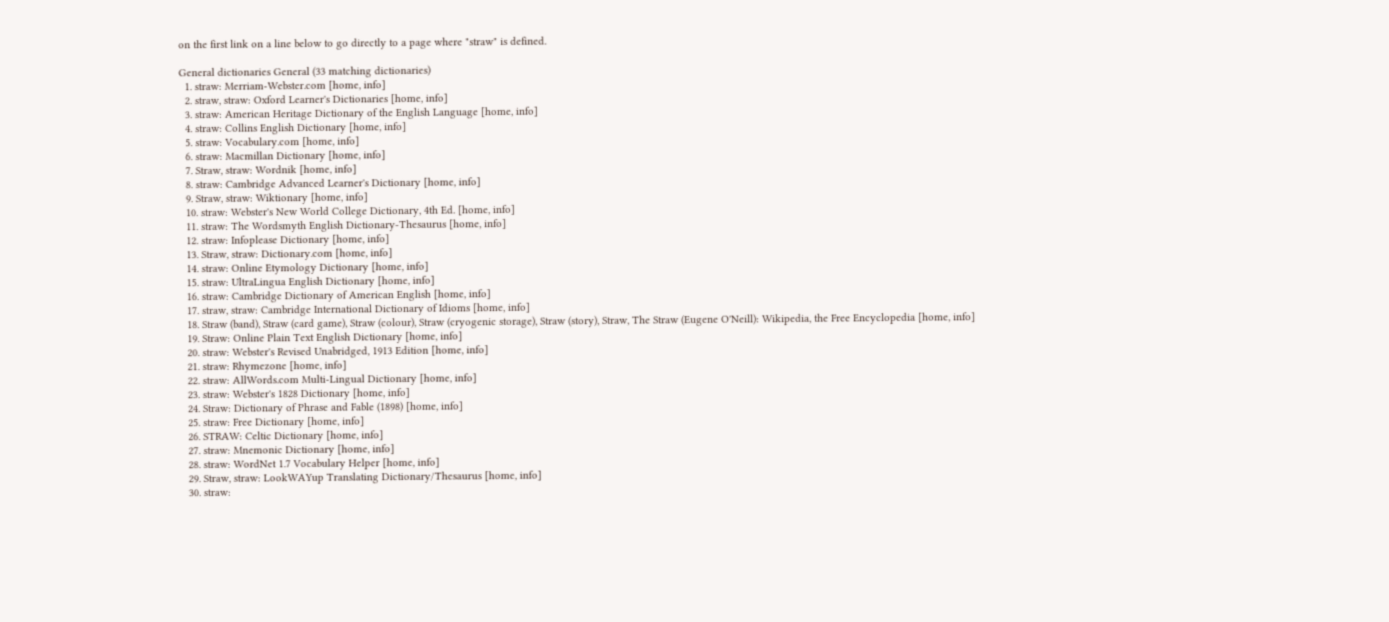on the first link on a line below to go directly to a page where "straw" is defined.

General dictionaries General (33 matching dictionaries)
  1. straw: Merriam-Webster.com [home, info]
  2. straw, straw: Oxford Learner's Dictionaries [home, info]
  3. straw: American Heritage Dictionary of the English Language [home, info]
  4. straw: Collins English Dictionary [home, info]
  5. straw: Vocabulary.com [home, info]
  6. straw: Macmillan Dictionary [home, info]
  7. Straw, straw: Wordnik [home, info]
  8. straw: Cambridge Advanced Learner's Dictionary [home, info]
  9. Straw, straw: Wiktionary [home, info]
  10. straw: Webster's New World College Dictionary, 4th Ed. [home, info]
  11. straw: The Wordsmyth English Dictionary-Thesaurus [home, info]
  12. straw: Infoplease Dictionary [home, info]
  13. Straw, straw: Dictionary.com [home, info]
  14. straw: Online Etymology Dictionary [home, info]
  15. straw: UltraLingua English Dictionary [home, info]
  16. straw: Cambridge Dictionary of American English [home, info]
  17. straw, straw: Cambridge International Dictionary of Idioms [home, info]
  18. Straw (band), Straw (card game), Straw (colour), Straw (cryogenic storage), Straw (story), Straw, The Straw (Eugene O'Neill): Wikipedia, the Free Encyclopedia [home, info]
  19. Straw: Online Plain Text English Dictionary [home, info]
  20. straw: Webster's Revised Unabridged, 1913 Edition [home, info]
  21. straw: Rhymezone [home, info]
  22. straw: AllWords.com Multi-Lingual Dictionary [home, info]
  23. straw: Webster's 1828 Dictionary [home, info]
  24. Straw: Dictionary of Phrase and Fable (1898) [home, info]
  25. straw: Free Dictionary [home, info]
  26. STRAW: Celtic Dictionary [home, info]
  27. straw: Mnemonic Dictionary [home, info]
  28. straw: WordNet 1.7 Vocabulary Helper [home, info]
  29. Straw, straw: LookWAYup Translating Dictionary/Thesaurus [home, info]
  30. straw: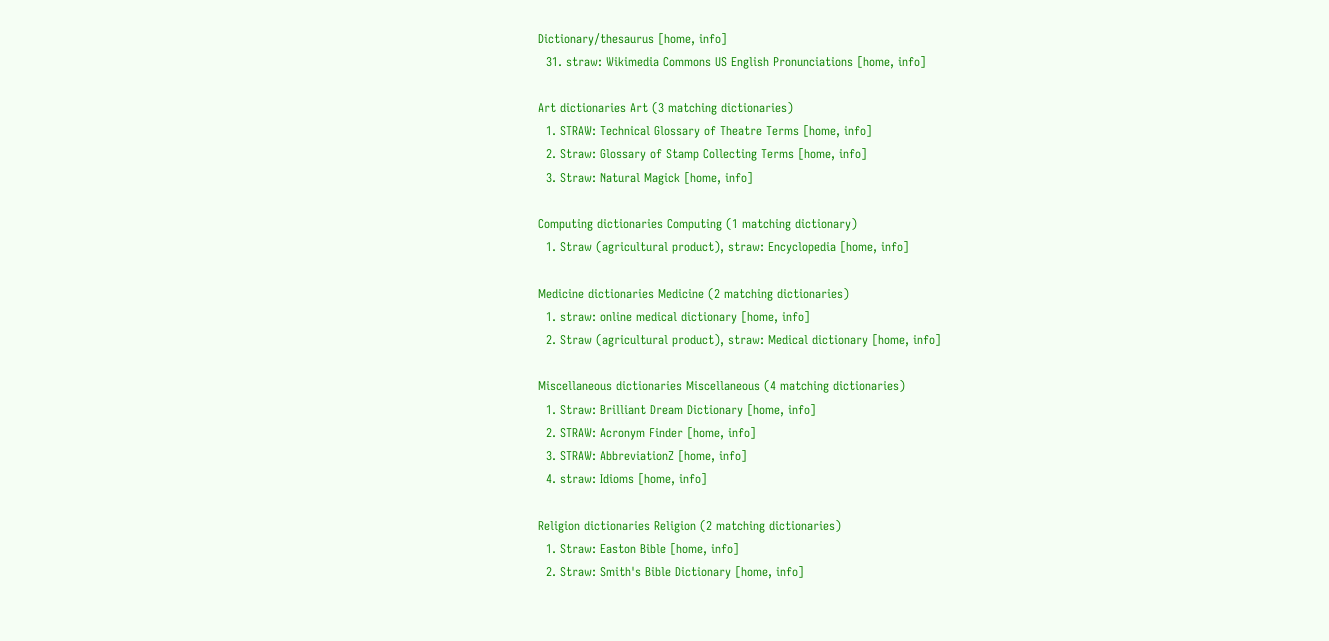Dictionary/thesaurus [home, info]
  31. straw: Wikimedia Commons US English Pronunciations [home, info]

Art dictionaries Art (3 matching dictionaries)
  1. STRAW: Technical Glossary of Theatre Terms [home, info]
  2. Straw: Glossary of Stamp Collecting Terms [home, info]
  3. Straw: Natural Magick [home, info]

Computing dictionaries Computing (1 matching dictionary)
  1. Straw (agricultural product), straw: Encyclopedia [home, info]

Medicine dictionaries Medicine (2 matching dictionaries)
  1. straw: online medical dictionary [home, info]
  2. Straw (agricultural product), straw: Medical dictionary [home, info]

Miscellaneous dictionaries Miscellaneous (4 matching dictionaries)
  1. Straw: Brilliant Dream Dictionary [home, info]
  2. STRAW: Acronym Finder [home, info]
  3. STRAW: AbbreviationZ [home, info]
  4. straw: Idioms [home, info]

Religion dictionaries Religion (2 matching dictionaries)
  1. Straw: Easton Bible [home, info]
  2. Straw: Smith's Bible Dictionary [home, info]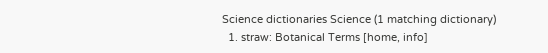Science dictionaries Science (1 matching dictionary)
  1. straw: Botanical Terms [home, info]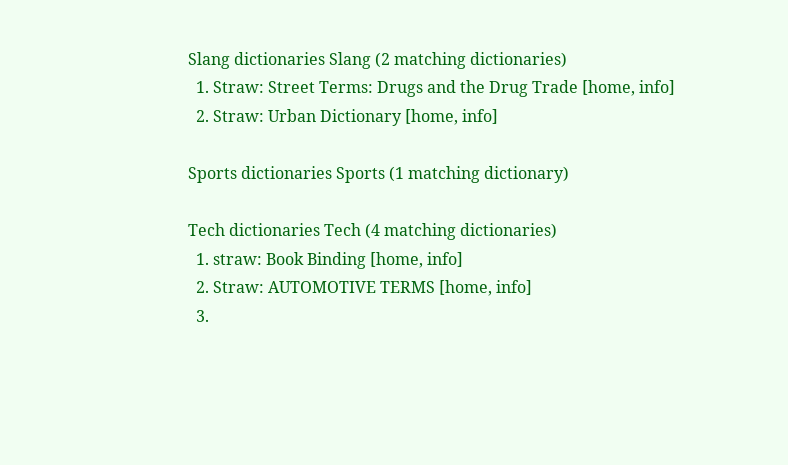Slang dictionaries Slang (2 matching dictionaries)
  1. Straw: Street Terms: Drugs and the Drug Trade [home, info]
  2. Straw: Urban Dictionary [home, info]

Sports dictionaries Sports (1 matching dictionary)

Tech dictionaries Tech (4 matching dictionaries)
  1. straw: Book Binding [home, info]
  2. Straw: AUTOMOTIVE TERMS [home, info]
  3.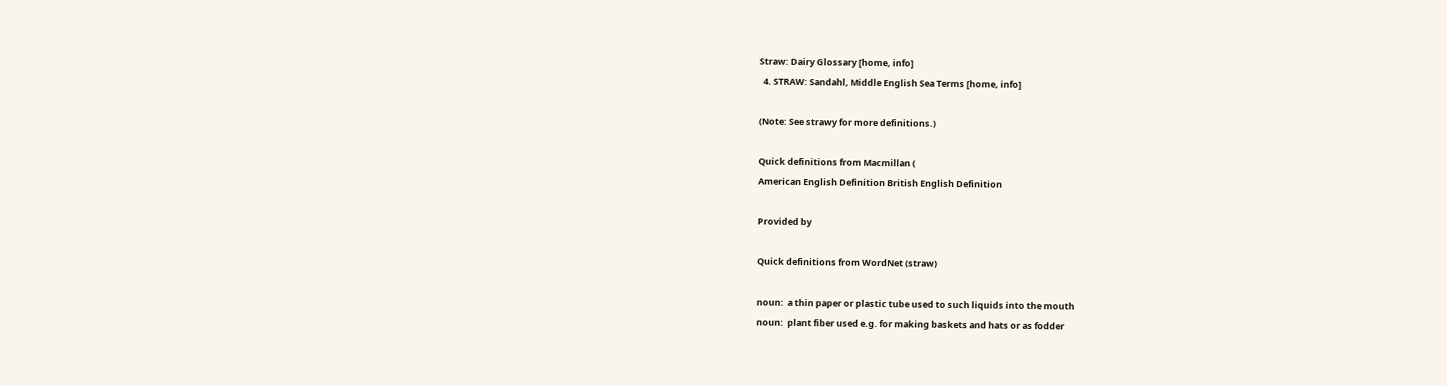Straw: Dairy Glossary [home, info]
  4. STRAW: Sandahl, Middle English Sea Terms [home, info]

(Note: See strawy for more definitions.)

Quick definitions from Macmillan (
American English Definition British English Definition

Provided by

Quick definitions from WordNet (straw)

noun:  a thin paper or plastic tube used to such liquids into the mouth
noun:  plant fiber used e.g. for making baskets and hats or as fodder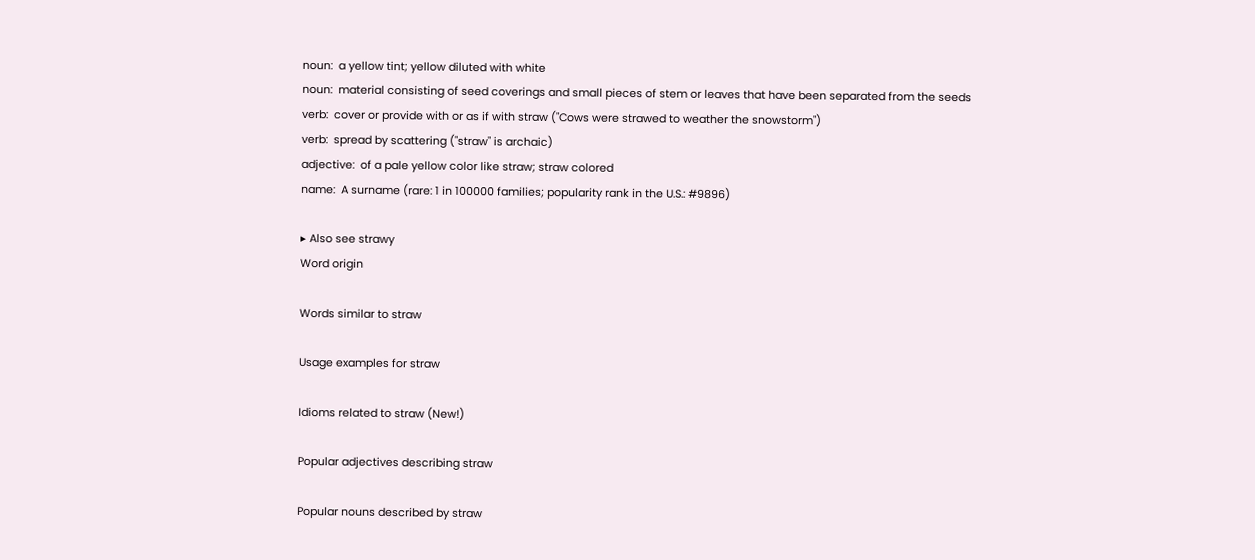noun:  a yellow tint; yellow diluted with white
noun:  material consisting of seed coverings and small pieces of stem or leaves that have been separated from the seeds
verb:  cover or provide with or as if with straw ("Cows were strawed to weather the snowstorm")
verb:  spread by scattering ("straw" is archaic)
adjective:  of a pale yellow color like straw; straw colored
name:  A surname (rare: 1 in 100000 families; popularity rank in the U.S.: #9896)

▸ Also see strawy
Word origin

Words similar to straw

Usage examples for straw

Idioms related to straw (New!)

Popular adjectives describing straw

Popular nouns described by straw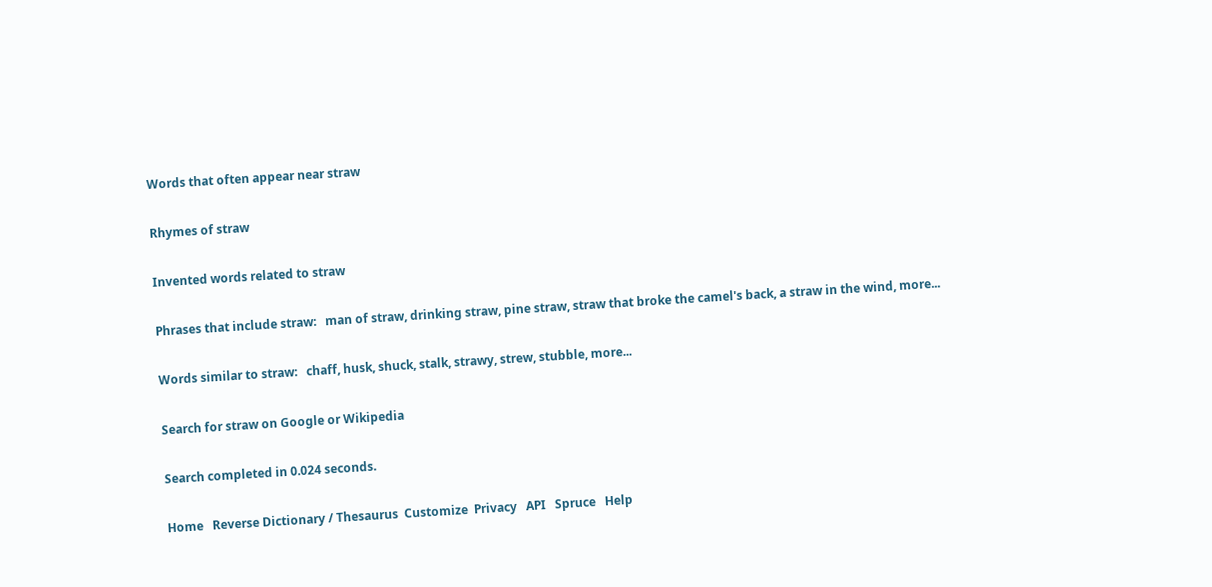Words that often appear near straw

Rhymes of straw

Invented words related to straw

Phrases that include straw:   man of straw, drinking straw, pine straw, straw that broke the camel's back, a straw in the wind, more...

Words similar to straw:   chaff, husk, shuck, stalk, strawy, strew, stubble, more...

Search for straw on Google or Wikipedia

Search completed in 0.024 seconds.

Home   Reverse Dictionary / Thesaurus  Customize  Privacy   API   Spruce   Help